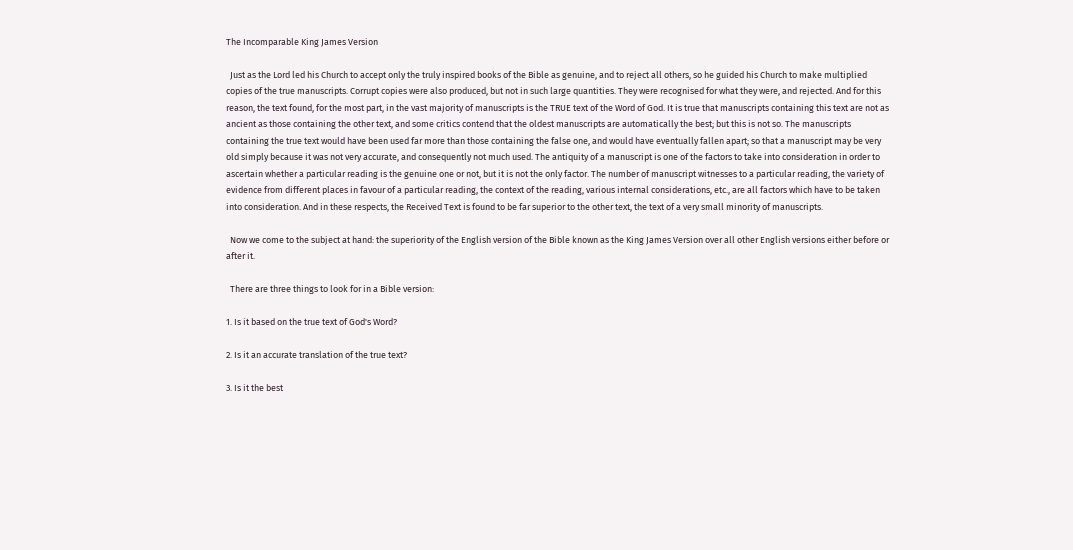The Incomparable King James Version

  Just as the Lord led his Church to accept only the truly inspired books of the Bible as genuine, and to reject all others, so he guided his Church to make multiplied copies of the true manuscripts. Corrupt copies were also produced, but not in such large quantities. They were recognised for what they were, and rejected. And for this reason, the text found, for the most part, in the vast majority of manuscripts is the TRUE text of the Word of God. It is true that manuscripts containing this text are not as ancient as those containing the other text, and some critics contend that the oldest manuscripts are automatically the best; but this is not so. The manuscripts containing the true text would have been used far more than those containing the false one, and would have eventually fallen apart; so that a manuscript may be very old simply because it was not very accurate, and consequently not much used. The antiquity of a manuscript is one of the factors to take into consideration in order to ascertain whether a particular reading is the genuine one or not, but it is not the only factor. The number of manuscript witnesses to a particular reading, the variety of evidence from different places in favour of a particular reading, the context of the reading, various internal considerations, etc., are all factors which have to be taken into consideration. And in these respects, the Received Text is found to be far superior to the other text, the text of a very small minority of manuscripts.

  Now we come to the subject at hand: the superiority of the English version of the Bible known as the King James Version over all other English versions either before or after it.

  There are three things to look for in a Bible version:

1. Is it based on the true text of God's Word?

2. Is it an accurate translation of the true text?

3. Is it the best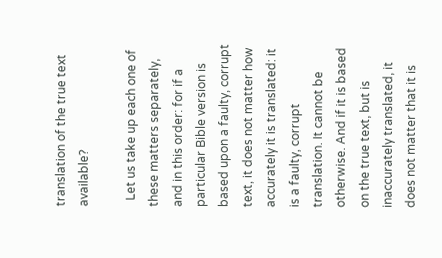translation of the true text available?

  Let us take up each one of these matters separately, and in this order: for if a particular Bible version is based upon a faulty, corrupt text, it does not matter how accurately it is translated: it is a faulty, corrupt translation. It cannot be otherwise. And if it is based on the true text, but is inaccurately translated, it does not matter that it is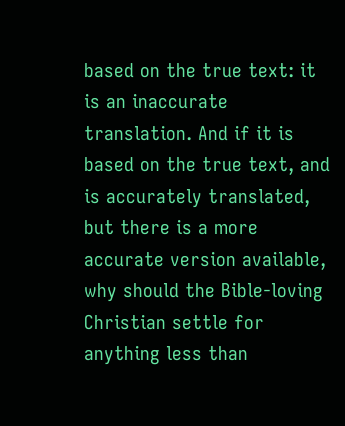based on the true text: it is an inaccurate translation. And if it is based on the true text, and is accurately translated, but there is a more accurate version available, why should the Bible-loving Christian settle for anything less than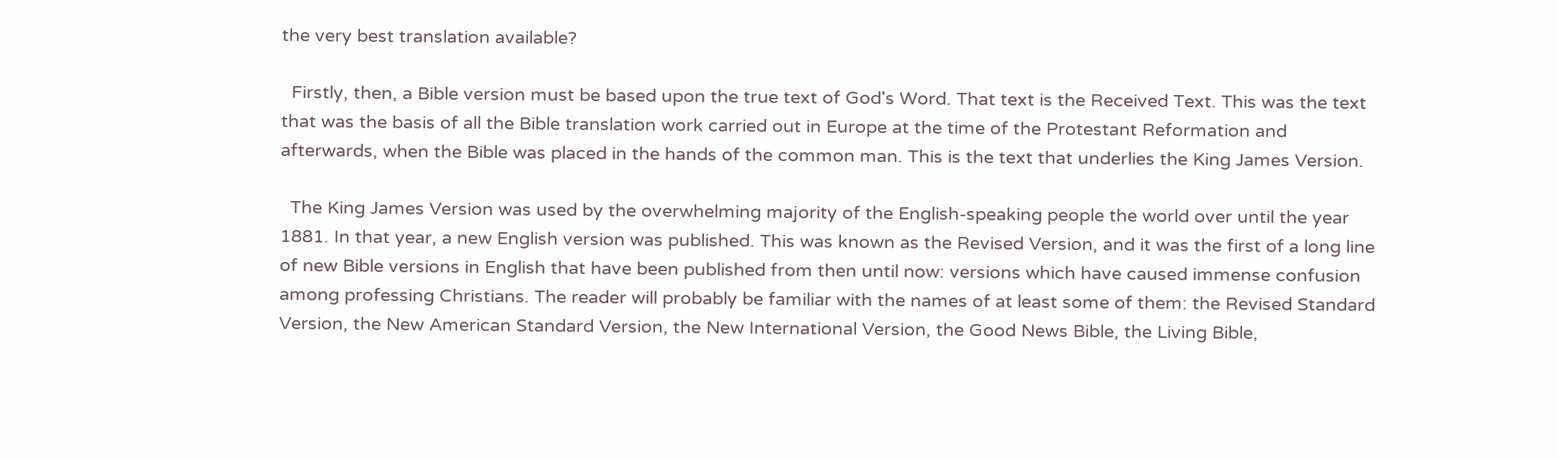the very best translation available?

  Firstly, then, a Bible version must be based upon the true text of God's Word. That text is the Received Text. This was the text that was the basis of all the Bible translation work carried out in Europe at the time of the Protestant Reformation and afterwards, when the Bible was placed in the hands of the common man. This is the text that underlies the King James Version.

  The King James Version was used by the overwhelming majority of the English-speaking people the world over until the year 1881. In that year, a new English version was published. This was known as the Revised Version, and it was the first of a long line of new Bible versions in English that have been published from then until now: versions which have caused immense confusion among professing Christians. The reader will probably be familiar with the names of at least some of them: the Revised Standard Version, the New American Standard Version, the New International Version, the Good News Bible, the Living Bible,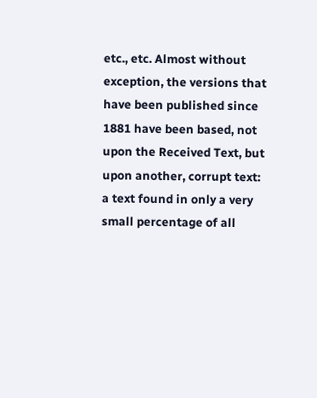etc., etc. Almost without exception, the versions that have been published since 1881 have been based, not upon the Received Text, but upon another, corrupt text: a text found in only a very small percentage of all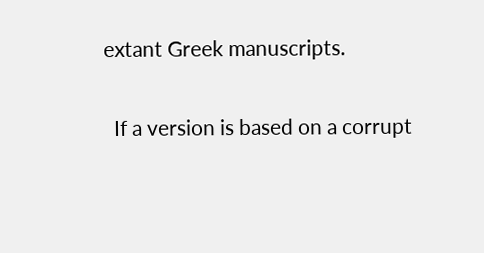extant Greek manuscripts.

  If a version is based on a corrupt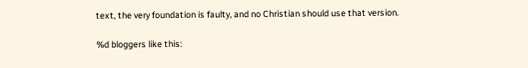text, the very foundation is faulty, and no Christian should use that version.

%d bloggers like this: